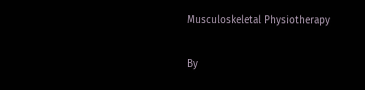Musculoskeletal Physiotherapy

By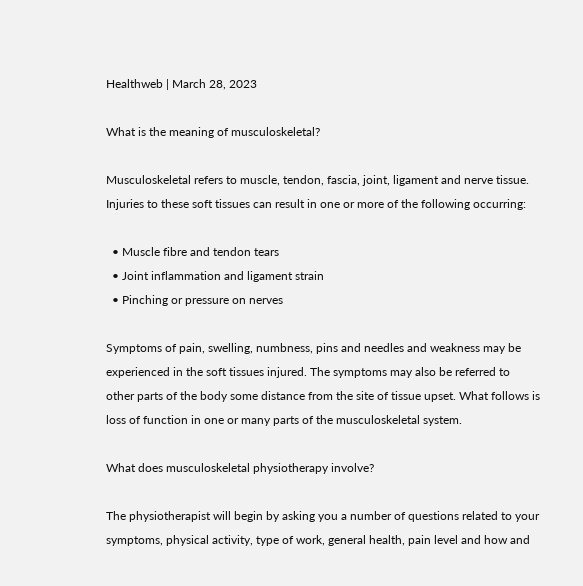Healthweb | March 28, 2023

What is the meaning of musculoskeletal?

Musculoskeletal refers to muscle, tendon, fascia, joint, ligament and nerve tissue. Injuries to these soft tissues can result in one or more of the following occurring:

  • Muscle fibre and tendon tears
  • Joint inflammation and ligament strain
  • Pinching or pressure on nerves

Symptoms of pain, swelling, numbness, pins and needles and weakness may be experienced in the soft tissues injured. The symptoms may also be referred to other parts of the body some distance from the site of tissue upset. What follows is loss of function in one or many parts of the musculoskeletal system.

What does musculoskeletal physiotherapy involve?

The physiotherapist will begin by asking you a number of questions related to your symptoms, physical activity, type of work, general health, pain level and how and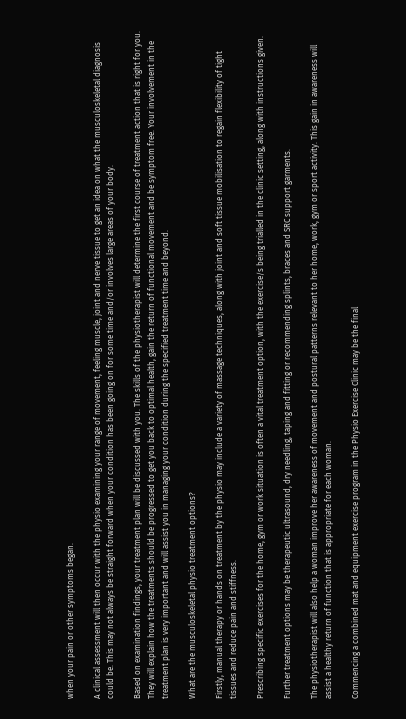when your pain or other symptoms began.

A clinical assessment will then occur with the physio examining your range of movement, feeling muscle, joint and nerve tissue to get an idea on what the musculoskeletal diagnosis could be. This may not always be straight forward when your condition has been going on for some time and/or involves large areas of your body.

Based on examination findings, your treatment plan will be discussed with you. The skills of the physiotherapist will determine the first course of treatment action that is right for you. They will explain how the treatments should be progressed to get you back to optimal health, gain the return of functional movement and be symptom free. Your involvement in the treatment plan is very important and will assist you in managing your condition during the specified treatment time and beyond.

What are the musculoskeletal physio treatment options?

Firstly, manual therapy or hands on treatment by the physio may include a variety of massage techniques, along with joint and soft tissue mobilisation to regain flexibility of tight tissues and reduce pain and stiffness.

Prescribing specific exercises for the home, gym or work situation is often a vital treatment option, with the exercise/s being trialled in the clinic setting, along with instructions given.

Further treatment options may be therapeutic ultrasound, dry needling, taping and fitting or recommending splints, braces and SRC support garments.

The physiotherapist will also help a woman improve her awareness of movement and postural patterns relevant to her home, work, gym or sport activity. This gain in awareness will assist a healthy return of function that is appropriate for each woman.

Commencing a combined mat and equipment exercise program in the Physio Exercise Clinic may be the final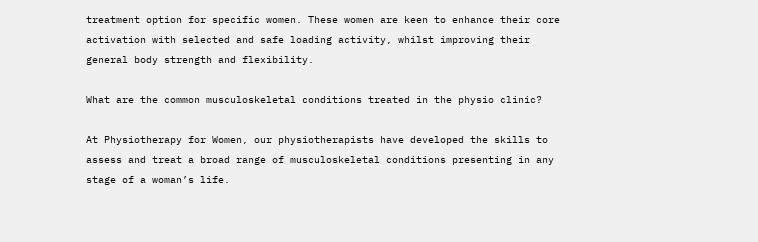treatment option for specific women. These women are keen to enhance their core activation with selected and safe loading activity, whilst improving their general body strength and flexibility.

What are the common musculoskeletal conditions treated in the physio clinic?

At Physiotherapy for Women, our physiotherapists have developed the skills to assess and treat a broad range of musculoskeletal conditions presenting in any stage of a woman’s life.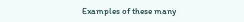Examples of these many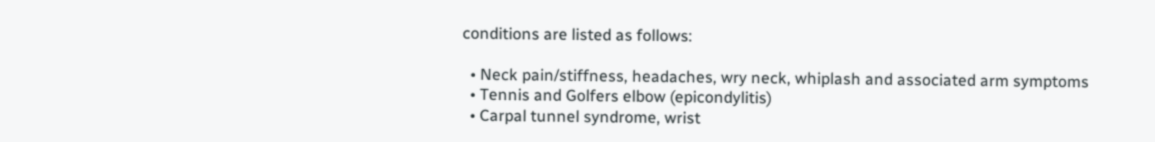conditions are listed as follows:

  • Neck pain/stiffness, headaches, wry neck, whiplash and associated arm symptoms
  • Tennis and Golfers elbow (epicondylitis)
  • Carpal tunnel syndrome, wrist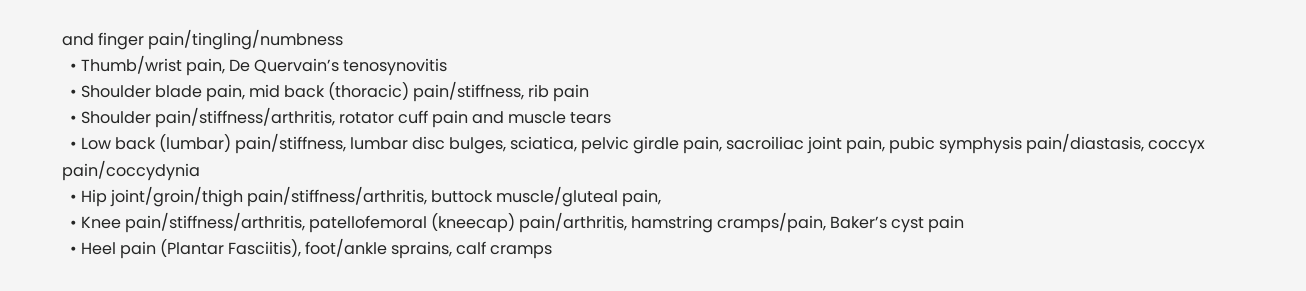and finger pain/tingling/numbness
  • Thumb/wrist pain, De Quervain’s tenosynovitis
  • Shoulder blade pain, mid back (thoracic) pain/stiffness, rib pain
  • Shoulder pain/stiffness/arthritis, rotator cuff pain and muscle tears
  • Low back (lumbar) pain/stiffness, lumbar disc bulges, sciatica, pelvic girdle pain, sacroiliac joint pain, pubic symphysis pain/diastasis, coccyx pain/coccydynia
  • Hip joint/groin/thigh pain/stiffness/arthritis, buttock muscle/gluteal pain,
  • Knee pain/stiffness/arthritis, patellofemoral (kneecap) pain/arthritis, hamstring cramps/pain, Baker’s cyst pain
  • Heel pain (Plantar Fasciitis), foot/ankle sprains, calf cramps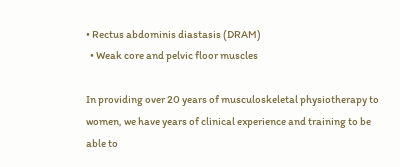• Rectus abdominis diastasis (DRAM)
  • Weak core and pelvic floor muscles

In providing over 20 years of musculoskeletal physiotherapy to women, we have years of clinical experience and training to be able to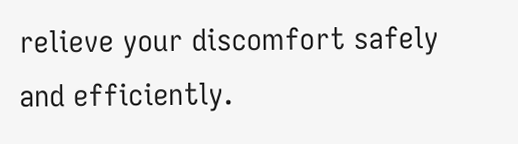relieve your discomfort safely and efficiently.